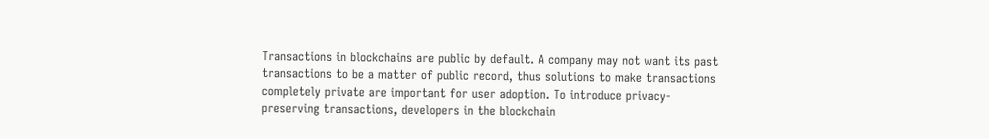Transactions in blockchains are public by default. A company may not want its past transactions to be a matter of public record, thus solutions to make transactions completely private are important for user adoption. To introduce privacy-preserving transactions, developers in the blockchain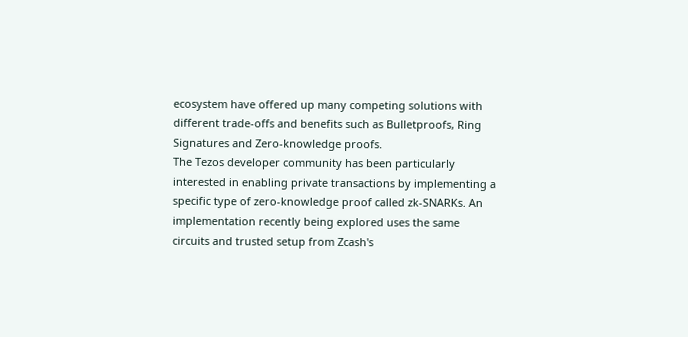ecosystem have offered up many competing solutions with different trade-offs and benefits such as Bulletproofs, Ring Signatures and Zero-knowledge proofs.
The Tezos developer community has been particularly interested in enabling private transactions by implementing a specific type of zero-knowledge proof called zk-SNARKs. An implementation recently being explored uses the same circuits and trusted setup from Zcash's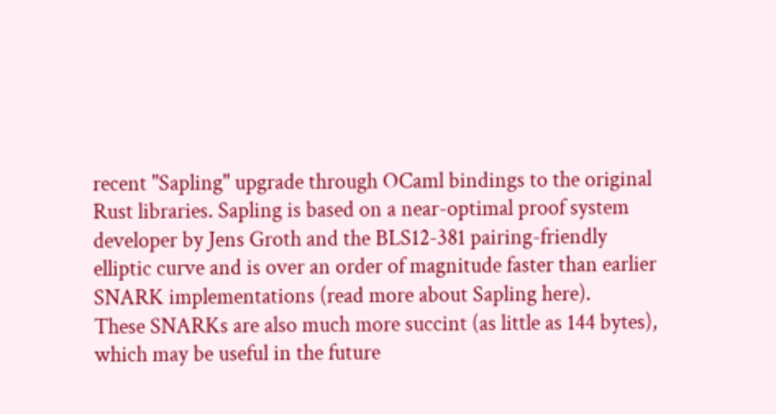recent "Sapling" upgrade through OCaml bindings to the original Rust libraries. Sapling is based on a near-optimal proof system developer by Jens Groth and the BLS12-381 pairing-friendly elliptic curve and is over an order of magnitude faster than earlier SNARK implementations (read more about Sapling here).
These SNARKs are also much more succint (as little as 144 bytes), which may be useful in the future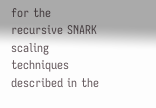for the recursive SNARK scaling techniques described in the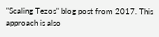"Scaling Tezos" blog post from 2017. This approach is also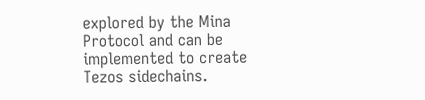explored by the Mina Protocol and can be implemented to create Tezos sidechains.